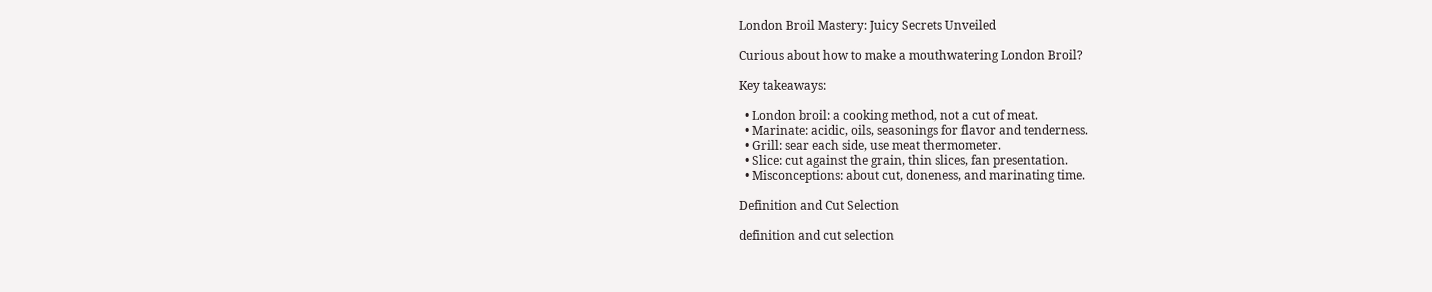London Broil Mastery: Juicy Secrets Unveiled

Curious about how to make a mouthwatering London Broil?

Key takeaways:

  • London broil: a cooking method, not a cut of meat.
  • Marinate: acidic, oils, seasonings for flavor and tenderness.
  • Grill: sear each side, use meat thermometer.
  • Slice: cut against the grain, thin slices, fan presentation.
  • Misconceptions: about cut, doneness, and marinating time.

Definition and Cut Selection

definition and cut selection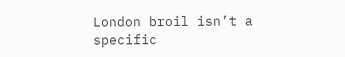London broil isn’t a specific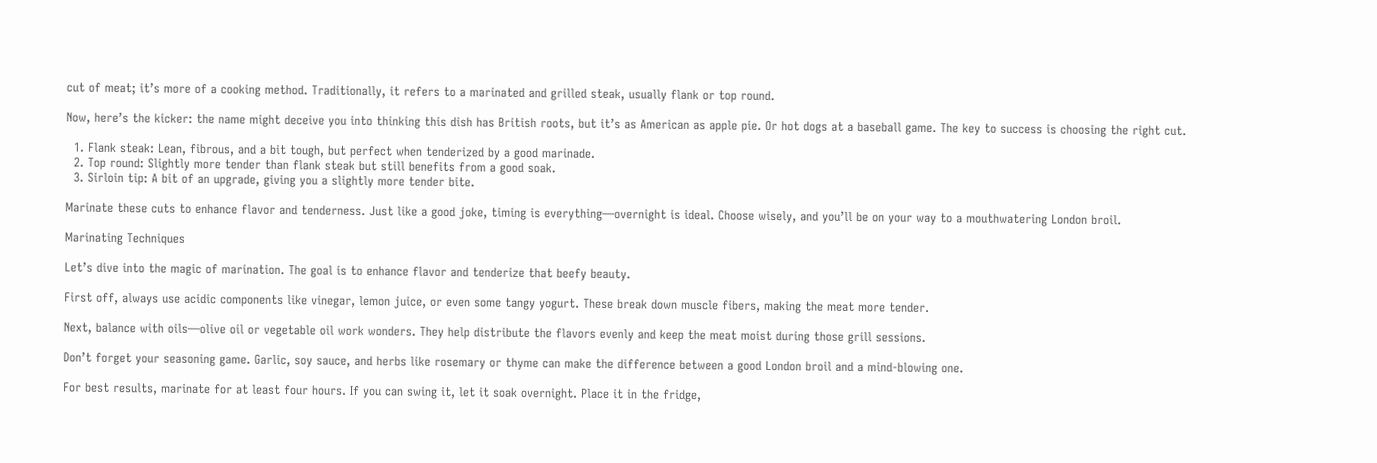cut of meat; it’s more of a cooking method. Traditionally, it refers to a marinated and grilled steak, usually flank or top round.

Now, here’s the kicker: the name might deceive you into thinking this dish has British roots, but it’s as American as apple pie. Or hot dogs at a baseball game. The key to success is choosing the right cut.

  1. Flank steak: Lean, fibrous, and a bit tough, but perfect when tenderized by a good marinade.
  2. Top round: Slightly more tender than flank steak but still benefits from a good soak.
  3. Sirloin tip: A bit of an upgrade, giving you a slightly more tender bite.

Marinate these cuts to enhance flavor and tenderness. Just like a good joke, timing is everything—overnight is ideal. Choose wisely, and you’ll be on your way to a mouthwatering London broil.

Marinating Techniques

Let’s dive into the magic of marination. The goal is to enhance flavor and tenderize that beefy beauty.

First off, always use acidic components like vinegar, lemon juice, or even some tangy yogurt. These break down muscle fibers, making the meat more tender.

Next, balance with oils—olive oil or vegetable oil work wonders. They help distribute the flavors evenly and keep the meat moist during those grill sessions.

Don’t forget your seasoning game. Garlic, soy sauce, and herbs like rosemary or thyme can make the difference between a good London broil and a mind-blowing one.

For best results, marinate for at least four hours. If you can swing it, let it soak overnight. Place it in the fridge,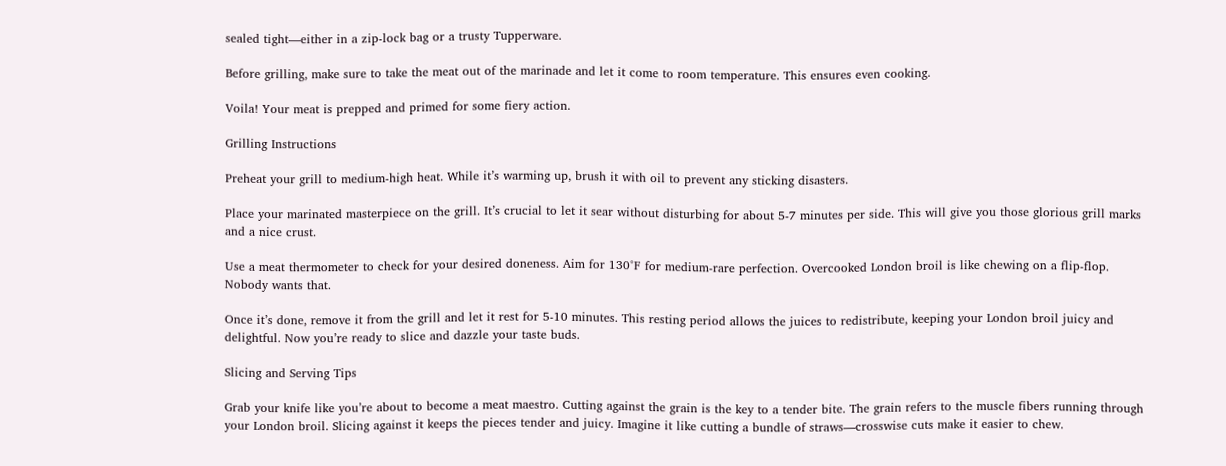sealed tight—either in a zip-lock bag or a trusty Tupperware.

Before grilling, make sure to take the meat out of the marinade and let it come to room temperature. This ensures even cooking.

Voila! Your meat is prepped and primed for some fiery action.

Grilling Instructions

Preheat your grill to medium-high heat. While it’s warming up, brush it with oil to prevent any sticking disasters.

Place your marinated masterpiece on the grill. It’s crucial to let it sear without disturbing for about 5-7 minutes per side. This will give you those glorious grill marks and a nice crust.

Use a meat thermometer to check for your desired doneness. Aim for 130°F for medium-rare perfection. Overcooked London broil is like chewing on a flip-flop. Nobody wants that.

Once it’s done, remove it from the grill and let it rest for 5-10 minutes. This resting period allows the juices to redistribute, keeping your London broil juicy and delightful. Now you’re ready to slice and dazzle your taste buds.

Slicing and Serving Tips

Grab your knife like you’re about to become a meat maestro. Cutting against the grain is the key to a tender bite. The grain refers to the muscle fibers running through your London broil. Slicing against it keeps the pieces tender and juicy. Imagine it like cutting a bundle of straws—crosswise cuts make it easier to chew.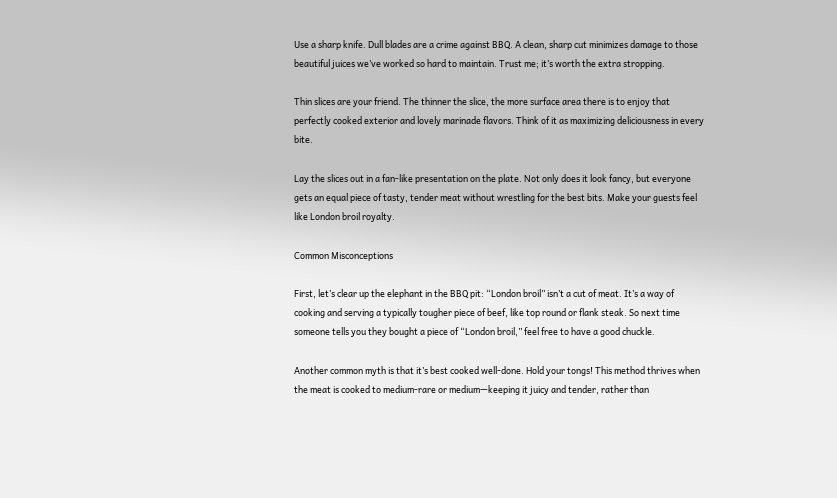Use a sharp knife. Dull blades are a crime against BBQ. A clean, sharp cut minimizes damage to those beautiful juices we’ve worked so hard to maintain. Trust me; it’s worth the extra stropping.

Thin slices are your friend. The thinner the slice, the more surface area there is to enjoy that perfectly cooked exterior and lovely marinade flavors. Think of it as maximizing deliciousness in every bite.

Lay the slices out in a fan-like presentation on the plate. Not only does it look fancy, but everyone gets an equal piece of tasty, tender meat without wrestling for the best bits. Make your guests feel like London broil royalty.

Common Misconceptions

First, let’s clear up the elephant in the BBQ pit: “London broil” isn’t a cut of meat. It’s a way of cooking and serving a typically tougher piece of beef, like top round or flank steak. So next time someone tells you they bought a piece of “London broil,” feel free to have a good chuckle.

Another common myth is that it’s best cooked well-done. Hold your tongs! This method thrives when the meat is cooked to medium-rare or medium—keeping it juicy and tender, rather than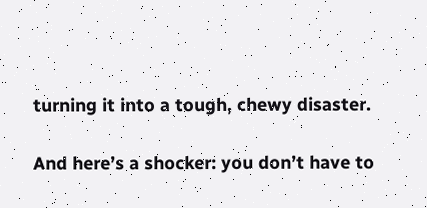turning it into a tough, chewy disaster.

And here’s a shocker: you don’t have to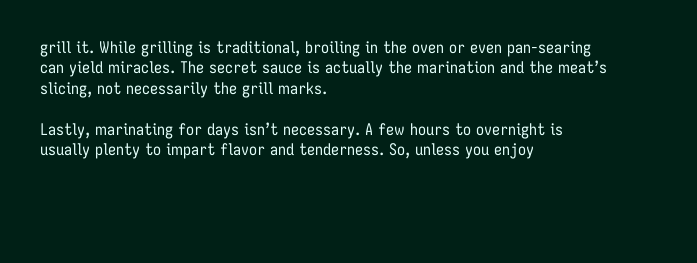grill it. While grilling is traditional, broiling in the oven or even pan-searing can yield miracles. The secret sauce is actually the marination and the meat’s slicing, not necessarily the grill marks.

Lastly, marinating for days isn’t necessary. A few hours to overnight is usually plenty to impart flavor and tenderness. So, unless you enjoy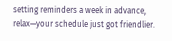setting reminders a week in advance, relax—your schedule just got friendlier.